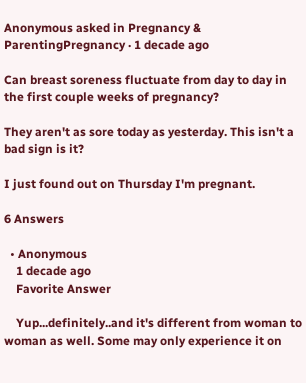Anonymous asked in Pregnancy & ParentingPregnancy · 1 decade ago

Can breast soreness fluctuate from day to day in the first couple weeks of pregnancy?

They aren't as sore today as yesterday. This isn't a bad sign is it?

I just found out on Thursday I'm pregnant.

6 Answers

  • Anonymous
    1 decade ago
    Favorite Answer

    Yup...definitely..and it's different from woman to woman as well. Some may only experience it on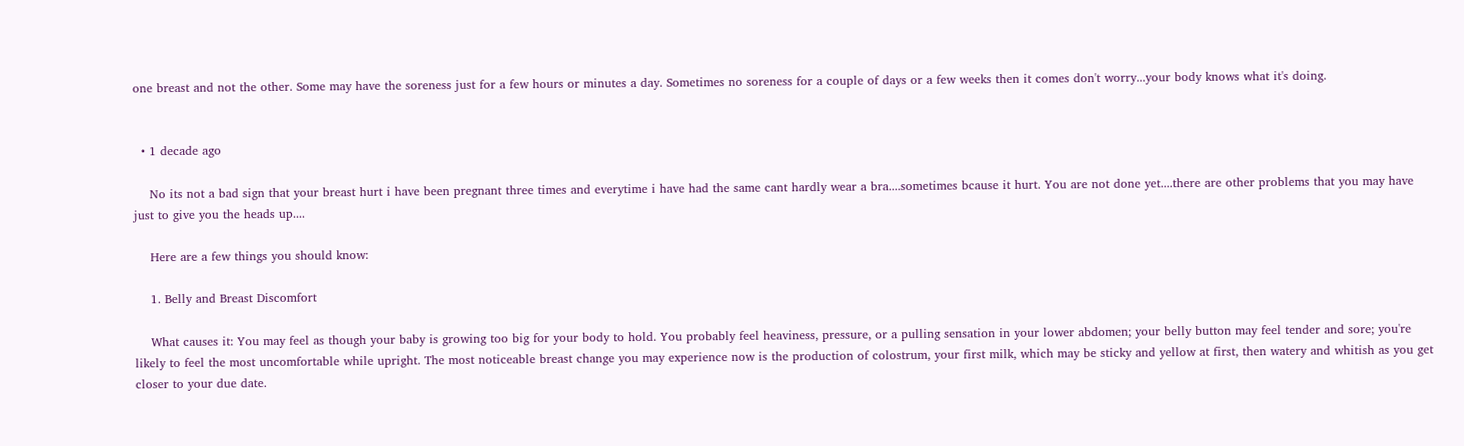one breast and not the other. Some may have the soreness just for a few hours or minutes a day. Sometimes no soreness for a couple of days or a few weeks then it comes don't worry...your body knows what it's doing.


  • 1 decade ago

    No its not a bad sign that your breast hurt i have been pregnant three times and everytime i have had the same cant hardly wear a bra....sometimes bcause it hurt. You are not done yet....there are other problems that you may have just to give you the heads up....

    Here are a few things you should know:

    1. Belly and Breast Discomfort

    What causes it: You may feel as though your baby is growing too big for your body to hold. You probably feel heaviness, pressure, or a pulling sensation in your lower abdomen; your belly button may feel tender and sore; you're likely to feel the most uncomfortable while upright. The most noticeable breast change you may experience now is the production of colostrum, your first milk, which may be sticky and yellow at first, then watery and whitish as you get closer to your due date.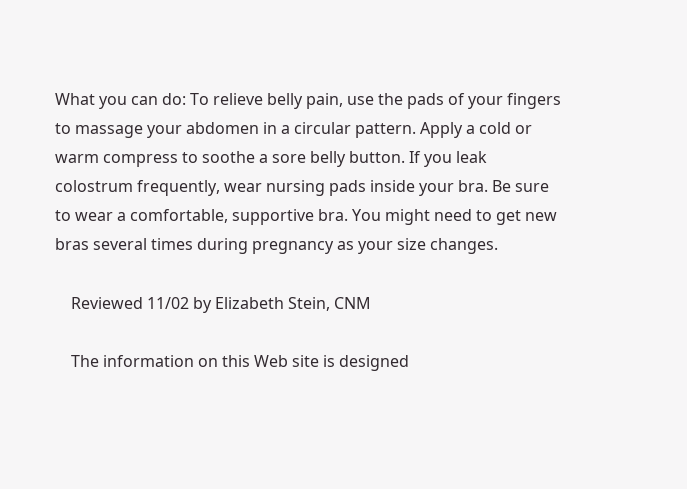What you can do: To relieve belly pain, use the pads of your fingers to massage your abdomen in a circular pattern. Apply a cold or warm compress to soothe a sore belly button. If you leak colostrum frequently, wear nursing pads inside your bra. Be sure to wear a comfortable, supportive bra. You might need to get new bras several times during pregnancy as your size changes.

    Reviewed 11/02 by Elizabeth Stein, CNM

    The information on this Web site is designed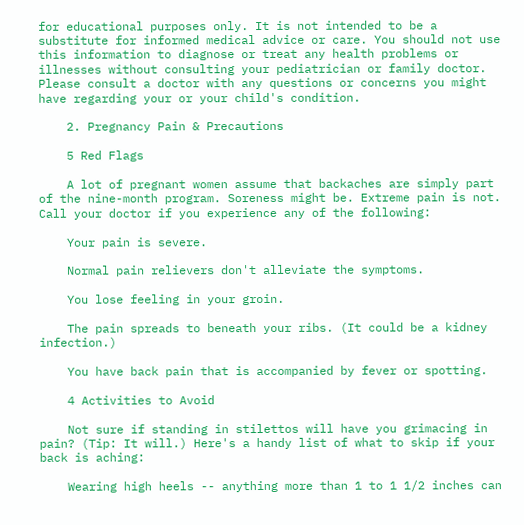for educational purposes only. It is not intended to be a substitute for informed medical advice or care. You should not use this information to diagnose or treat any health problems or illnesses without consulting your pediatrician or family doctor. Please consult a doctor with any questions or concerns you might have regarding your or your child's condition.

    2. Pregnancy Pain & Precautions

    5 Red Flags

    A lot of pregnant women assume that backaches are simply part of the nine-month program. Soreness might be. Extreme pain is not. Call your doctor if you experience any of the following:

    Your pain is severe.

    Normal pain relievers don't alleviate the symptoms.

    You lose feeling in your groin.

    The pain spreads to beneath your ribs. (It could be a kidney infection.)

    You have back pain that is accompanied by fever or spotting.

    4 Activities to Avoid

    Not sure if standing in stilettos will have you grimacing in pain? (Tip: It will.) Here's a handy list of what to skip if your back is aching:

    Wearing high heels -- anything more than 1 to 1 1/2 inches can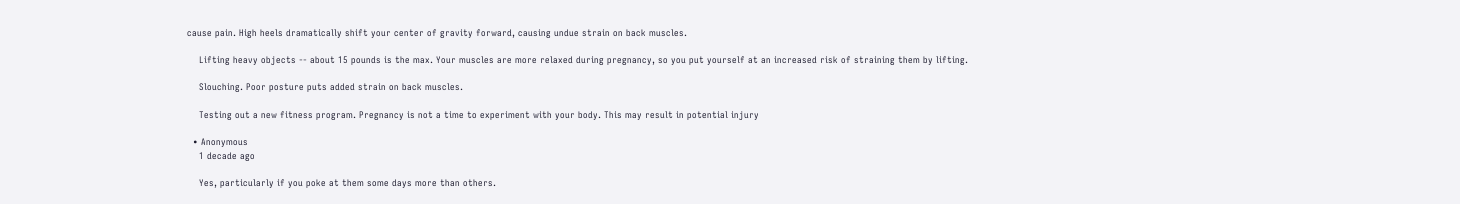cause pain. High heels dramatically shift your center of gravity forward, causing undue strain on back muscles.

    Lifting heavy objects -- about 15 pounds is the max. Your muscles are more relaxed during pregnancy, so you put yourself at an increased risk of straining them by lifting.

    Slouching. Poor posture puts added strain on back muscles.

    Testing out a new fitness program. Pregnancy is not a time to experiment with your body. This may result in potential injury

  • Anonymous
    1 decade ago

    Yes, particularly if you poke at them some days more than others.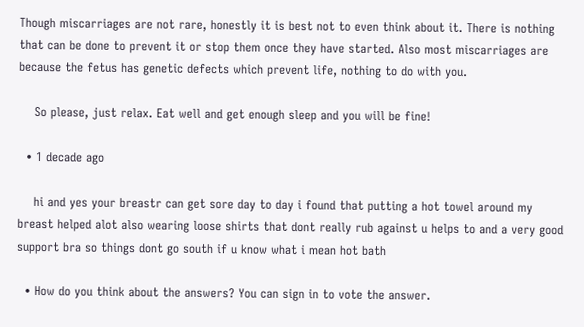Though miscarriages are not rare, honestly it is best not to even think about it. There is nothing that can be done to prevent it or stop them once they have started. Also most miscarriages are because the fetus has genetic defects which prevent life, nothing to do with you.

    So please, just relax. Eat well and get enough sleep and you will be fine!

  • 1 decade ago

    hi and yes your breastr can get sore day to day i found that putting a hot towel around my breast helped alot also wearing loose shirts that dont really rub against u helps to and a very good support bra so things dont go south if u know what i mean hot bath

  • How do you think about the answers? You can sign in to vote the answer.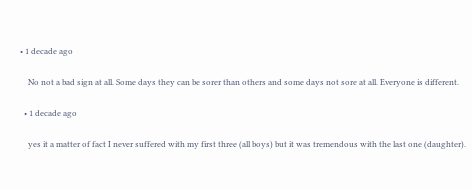• 1 decade ago

    No not a bad sign at all. Some days they can be sorer than others and some days not sore at all. Everyone is different.

  • 1 decade ago

    yes it a matter of fact I never suffered with my first three (all boys) but it was tremendous with the last one (daughter).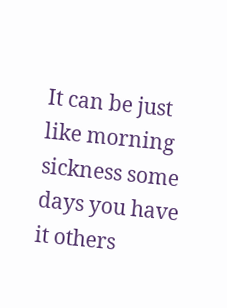It can be just like morning sickness some days you have it others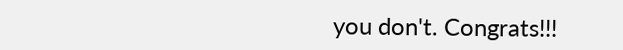you don't. Congrats!!!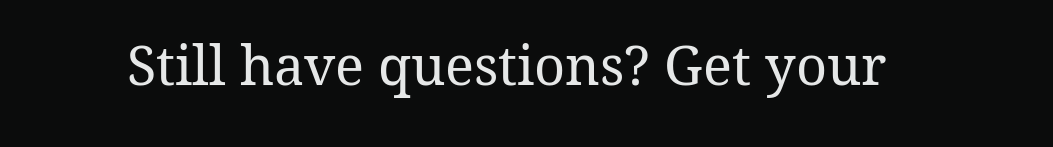Still have questions? Get your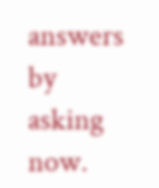answers by asking now.